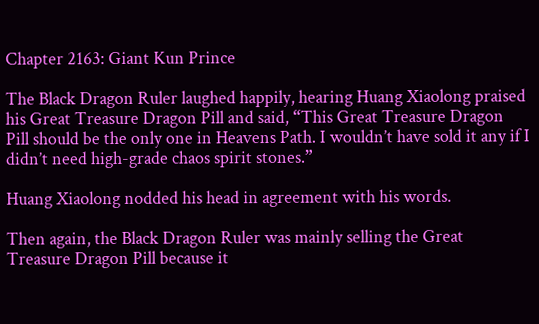Chapter 2163: Giant Kun Prince

The Black Dragon Ruler laughed happily, hearing Huang Xiaolong praised his Great Treasure Dragon Pill and said, “This Great Treasure Dragon Pill should be the only one in Heavens Path. I wouldn’t have sold it any if I didn’t need high-grade chaos spirit stones.”

Huang Xiaolong nodded his head in agreement with his words.

Then again, the Black Dragon Ruler was mainly selling the Great Treasure Dragon Pill because it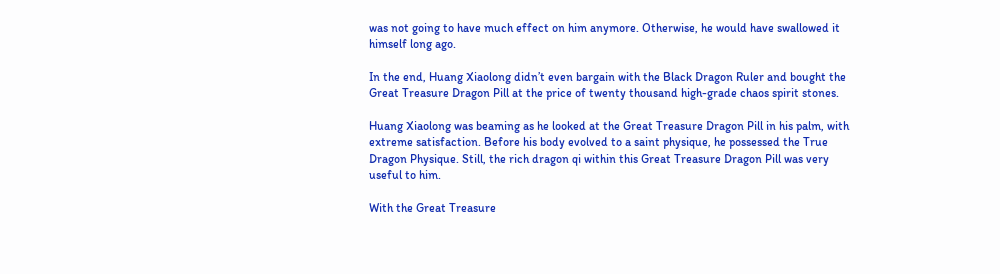was not going to have much effect on him anymore. Otherwise, he would have swallowed it himself long ago.

In the end, Huang Xiaolong didn’t even bargain with the Black Dragon Ruler and bought the Great Treasure Dragon Pill at the price of twenty thousand high-grade chaos spirit stones.

Huang Xiaolong was beaming as he looked at the Great Treasure Dragon Pill in his palm, with extreme satisfaction. Before his body evolved to a saint physique, he possessed the True Dragon Physique. Still, the rich dragon qi within this Great Treasure Dragon Pill was very useful to him.

With the Great Treasure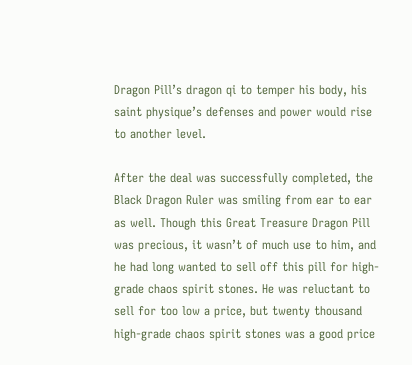Dragon Pill’s dragon qi to temper his body, his saint physique’s defenses and power would rise to another level.

After the deal was successfully completed, the Black Dragon Ruler was smiling from ear to ear as well. Though this Great Treasure Dragon Pill was precious, it wasn’t of much use to him, and he had long wanted to sell off this pill for high-grade chaos spirit stones. He was reluctant to sell for too low a price, but twenty thousand high-grade chaos spirit stones was a good price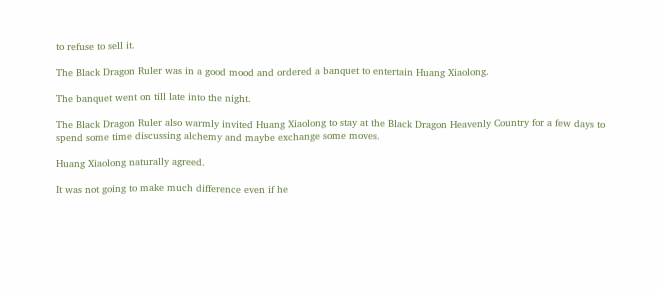to refuse to sell it.

The Black Dragon Ruler was in a good mood and ordered a banquet to entertain Huang Xiaolong.

The banquet went on till late into the night.

The Black Dragon Ruler also warmly invited Huang Xiaolong to stay at the Black Dragon Heavenly Country for a few days to spend some time discussing alchemy and maybe exchange some moves.

Huang Xiaolong naturally agreed.

It was not going to make much difference even if he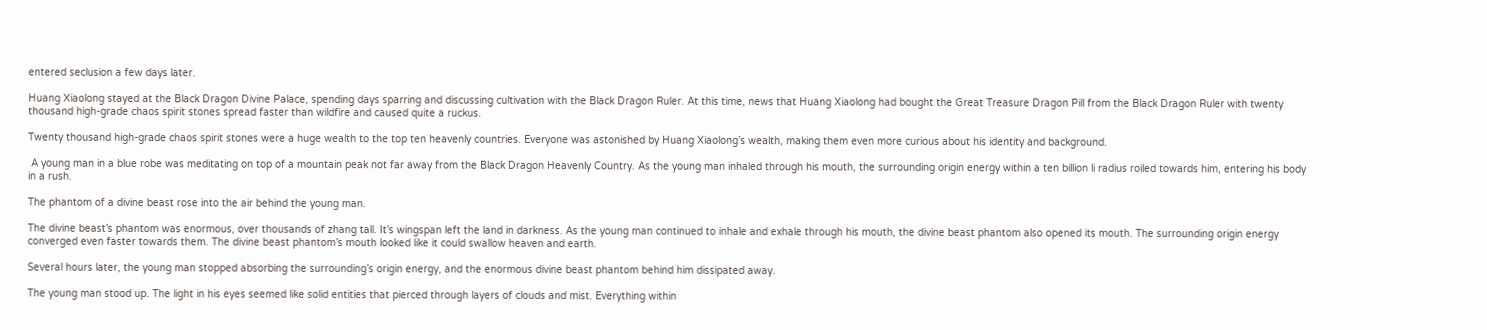entered seclusion a few days later.

Huang Xiaolong stayed at the Black Dragon Divine Palace, spending days sparring and discussing cultivation with the Black Dragon Ruler. At this time, news that Huang Xiaolong had bought the Great Treasure Dragon Pill from the Black Dragon Ruler with twenty thousand high-grade chaos spirit stones spread faster than wildfire and caused quite a ruckus.

Twenty thousand high-grade chaos spirit stones were a huge wealth to the top ten heavenly countries. Everyone was astonished by Huang Xiaolong’s wealth, making them even more curious about his identity and background.

 A young man in a blue robe was meditating on top of a mountain peak not far away from the Black Dragon Heavenly Country. As the young man inhaled through his mouth, the surrounding origin energy within a ten billion li radius roiled towards him, entering his body in a rush.

The phantom of a divine beast rose into the air behind the young man.

The divine beast’s phantom was enormous, over thousands of zhang tall. It’s wingspan left the land in darkness. As the young man continued to inhale and exhale through his mouth, the divine beast phantom also opened its mouth. The surrounding origin energy converged even faster towards them. The divine beast phantom’s mouth looked like it could swallow heaven and earth.

Several hours later, the young man stopped absorbing the surrounding’s origin energy, and the enormous divine beast phantom behind him dissipated away.

The young man stood up. The light in his eyes seemed like solid entities that pierced through layers of clouds and mist. Everything within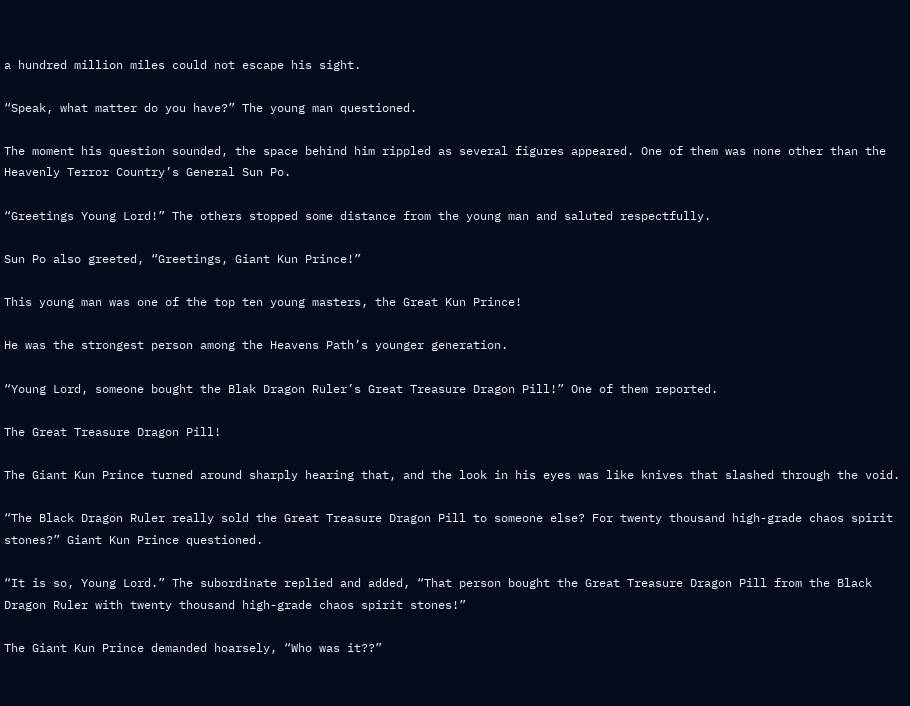a hundred million miles could not escape his sight.

“Speak, what matter do you have?” The young man questioned.

The moment his question sounded, the space behind him rippled as several figures appeared. One of them was none other than the Heavenly Terror Country’s General Sun Po.

“Greetings Young Lord!” The others stopped some distance from the young man and saluted respectfully.

Sun Po also greeted, “Greetings, Giant Kun Prince!”

This young man was one of the top ten young masters, the Great Kun Prince!

He was the strongest person among the Heavens Path’s younger generation.

“Young Lord, someone bought the Blak Dragon Ruler’s Great Treasure Dragon Pill!” One of them reported.

The Great Treasure Dragon Pill!

The Giant Kun Prince turned around sharply hearing that, and the look in his eyes was like knives that slashed through the void.

“The Black Dragon Ruler really sold the Great Treasure Dragon Pill to someone else? For twenty thousand high-grade chaos spirit stones?” Giant Kun Prince questioned.

“It is so, Young Lord.” The subordinate replied and added, “That person bought the Great Treasure Dragon Pill from the Black Dragon Ruler with twenty thousand high-grade chaos spirit stones!”

The Giant Kun Prince demanded hoarsely, “Who was it??”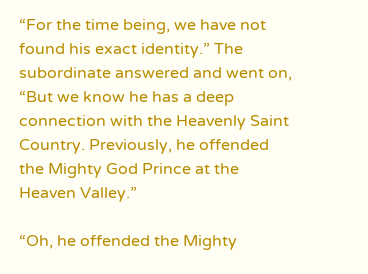“For the time being, we have not found his exact identity.” The subordinate answered and went on, “But we know he has a deep connection with the Heavenly Saint Country. Previously, he offended the Mighty God Prince at the Heaven Valley.”

“Oh, he offended the Mighty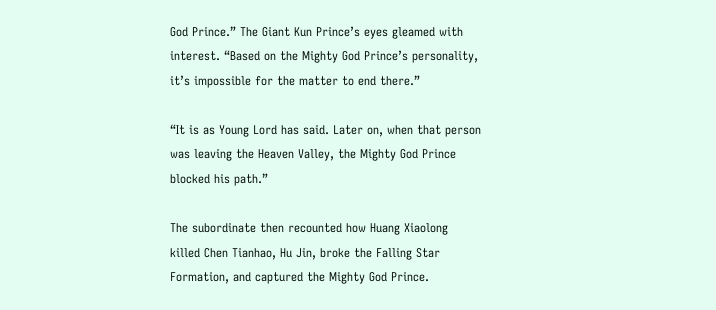God Prince.” The Giant Kun Prince’s eyes gleamed with interest. “Based on the Mighty God Prince’s personality, it’s impossible for the matter to end there.”

“It is as Young Lord has said. Later on, when that person was leaving the Heaven Valley, the Mighty God Prince blocked his path.”

The subordinate then recounted how Huang Xiaolong killed Chen Tianhao, Hu Jin, broke the Falling Star Formation, and captured the Mighty God Prince.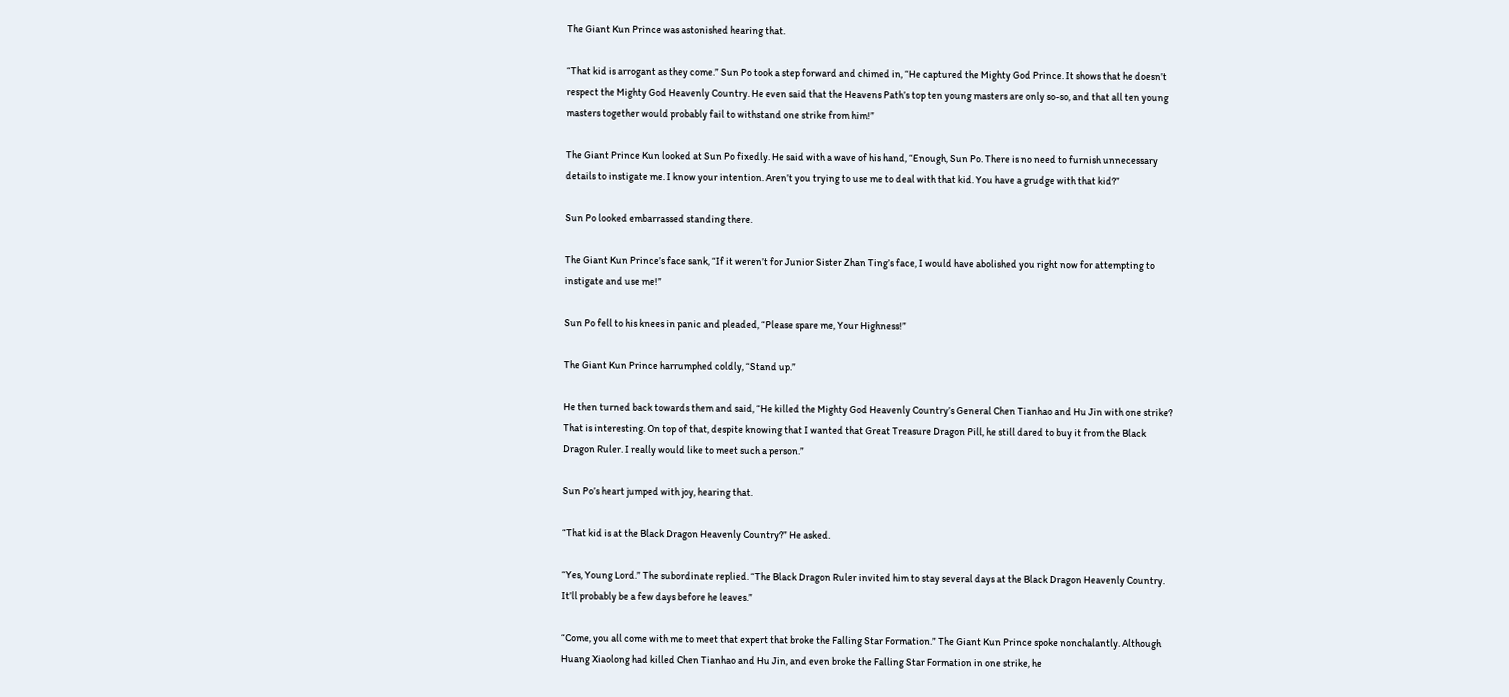The Giant Kun Prince was astonished hearing that.

“That kid is arrogant as they come.” Sun Po took a step forward and chimed in, “He captured the Mighty God Prince. It shows that he doesn’t respect the Mighty God Heavenly Country. He even said that the Heavens Path’s top ten young masters are only so-so, and that all ten young masters together would probably fail to withstand one strike from him!”

The Giant Prince Kun looked at Sun Po fixedly. He said with a wave of his hand, “Enough, Sun Po. There is no need to furnish unnecessary details to instigate me. I know your intention. Aren’t you trying to use me to deal with that kid. You have a grudge with that kid?”

Sun Po looked embarrassed standing there.

The Giant Kun Prince’s face sank, “If it weren’t for Junior Sister Zhan Ting’s face, I would have abolished you right now for attempting to instigate and use me!”

Sun Po fell to his knees in panic and pleaded, “Please spare me, Your Highness!”

The Giant Kun Prince harrumphed coldly, “Stand up.”

He then turned back towards them and said, “He killed the Mighty God Heavenly Country’s General Chen Tianhao and Hu Jin with one strike? That is interesting. On top of that, despite knowing that I wanted that Great Treasure Dragon Pill, he still dared to buy it from the Black Dragon Ruler. I really would like to meet such a person.”

Sun Po’s heart jumped with joy, hearing that.

“That kid is at the Black Dragon Heavenly Country?” He asked.

“Yes, Young Lord.” The subordinate replied. “The Black Dragon Ruler invited him to stay several days at the Black Dragon Heavenly Country. It’ll probably be a few days before he leaves.”

“Come, you all come with me to meet that expert that broke the Falling Star Formation.” The Giant Kun Prince spoke nonchalantly. Although Huang Xiaolong had killed Chen Tianhao and Hu Jin, and even broke the Falling Star Formation in one strike, he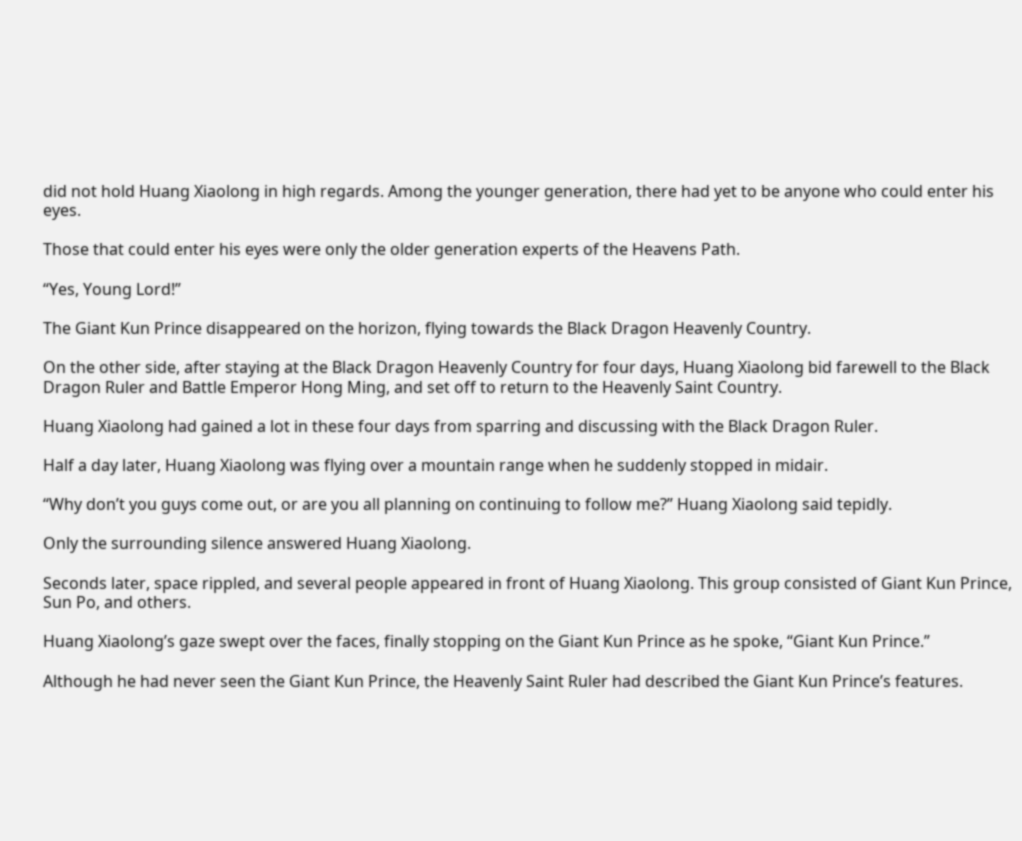did not hold Huang Xiaolong in high regards. Among the younger generation, there had yet to be anyone who could enter his eyes.

Those that could enter his eyes were only the older generation experts of the Heavens Path.

“Yes, Young Lord!”

The Giant Kun Prince disappeared on the horizon, flying towards the Black Dragon Heavenly Country.

On the other side, after staying at the Black Dragon Heavenly Country for four days, Huang Xiaolong bid farewell to the Black Dragon Ruler and Battle Emperor Hong Ming, and set off to return to the Heavenly Saint Country.

Huang Xiaolong had gained a lot in these four days from sparring and discussing with the Black Dragon Ruler.

Half a day later, Huang Xiaolong was flying over a mountain range when he suddenly stopped in midair.

“Why don’t you guys come out, or are you all planning on continuing to follow me?” Huang Xiaolong said tepidly.

Only the surrounding silence answered Huang Xiaolong.

Seconds later, space rippled, and several people appeared in front of Huang Xiaolong. This group consisted of Giant Kun Prince, Sun Po, and others.

Huang Xiaolong’s gaze swept over the faces, finally stopping on the Giant Kun Prince as he spoke, “Giant Kun Prince.”

Although he had never seen the Giant Kun Prince, the Heavenly Saint Ruler had described the Giant Kun Prince’s features.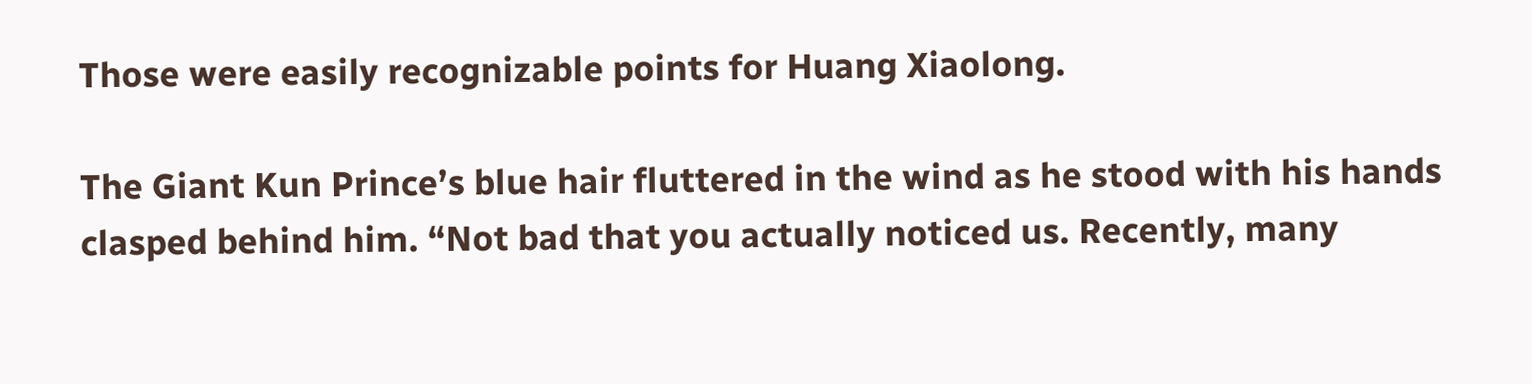Those were easily recognizable points for Huang Xiaolong.

The Giant Kun Prince’s blue hair fluttered in the wind as he stood with his hands clasped behind him. “Not bad that you actually noticed us. Recently, many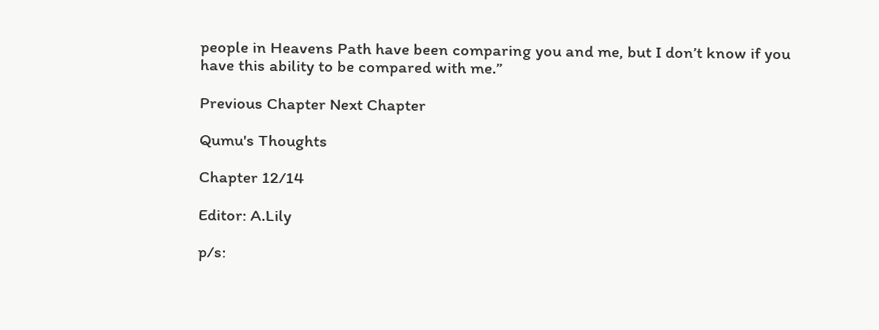people in Heavens Path have been comparing you and me, but I don’t know if you have this ability to be compared with me.”

Previous Chapter Next Chapter

Qumu's Thoughts

Chapter 12/14

Editor: A.Lily

p/s: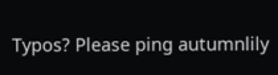Typos? Please ping autumnlily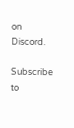on Discord.

Subscribe to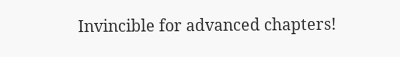Invincible for advanced chapters!